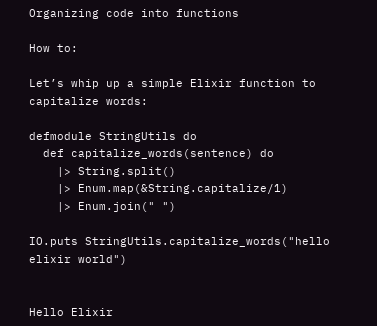Organizing code into functions

How to:

Let’s whip up a simple Elixir function to capitalize words:

defmodule StringUtils do
  def capitalize_words(sentence) do
    |> String.split()
    |> Enum.map(&String.capitalize/1)
    |> Enum.join(" ")

IO.puts StringUtils.capitalize_words("hello elixir world")


Hello Elixir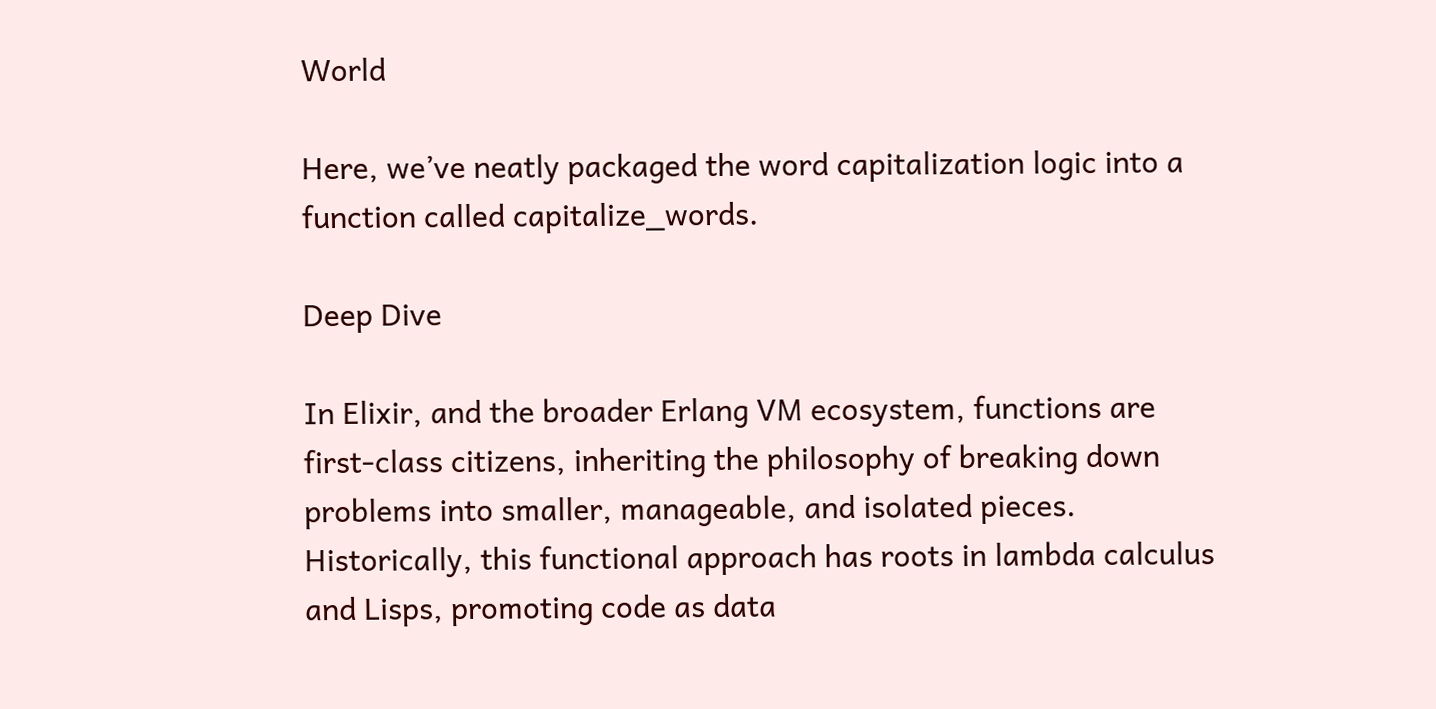World

Here, we’ve neatly packaged the word capitalization logic into a function called capitalize_words.

Deep Dive

In Elixir, and the broader Erlang VM ecosystem, functions are first-class citizens, inheriting the philosophy of breaking down problems into smaller, manageable, and isolated pieces. Historically, this functional approach has roots in lambda calculus and Lisps, promoting code as data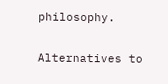philosophy.

Alternatives to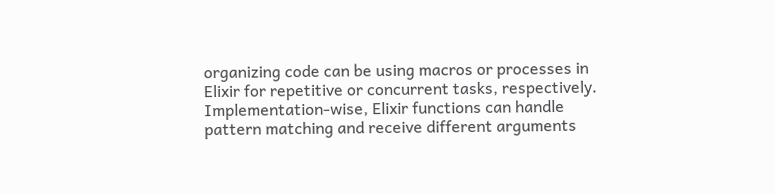organizing code can be using macros or processes in Elixir for repetitive or concurrent tasks, respectively. Implementation-wise, Elixir functions can handle pattern matching and receive different arguments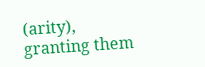(arity), granting them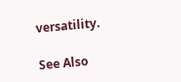versatility.

See Also